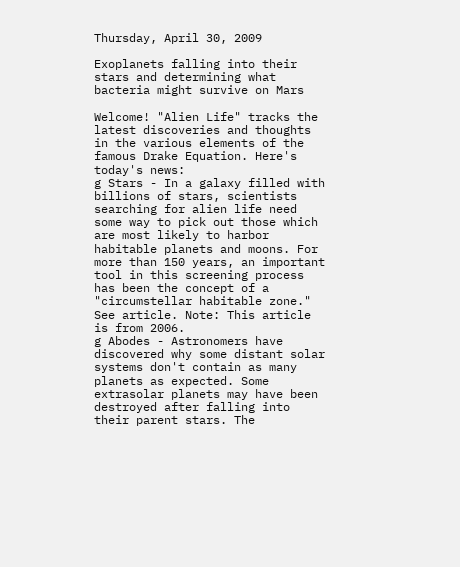Thursday, April 30, 2009

Exoplanets falling into their stars and determining what bacteria might survive on Mars

Welcome! "Alien Life" tracks the latest discoveries and thoughts in the various elements of the famous Drake Equation. Here's today's news:
g Stars - In a galaxy filled with billions of stars, scientists searching for alien life need some way to pick out those which are most likely to harbor habitable planets and moons. For more than 150 years, an important tool in this screening process has been the concept of a "circumstellar habitable zone." See article. Note: This article is from 2006.
g Abodes - Astronomers have discovered why some distant solar systems don't contain as many planets as expected. Some extrasolar planets may have been destroyed after falling into their parent stars. The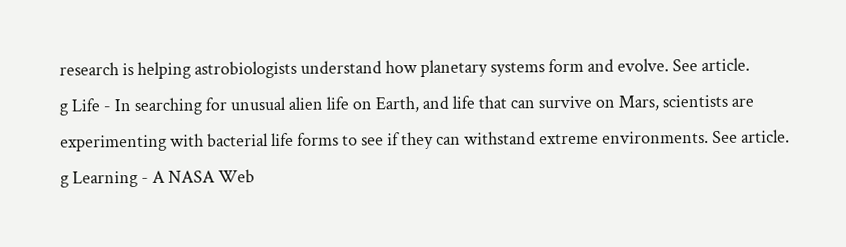research is helping astrobiologists understand how planetary systems form and evolve. See article.
g Life - In searching for unusual alien life on Earth, and life that can survive on Mars, scientists are experimenting with bacterial life forms to see if they can withstand extreme environments. See article.
g Learning - A NASA Web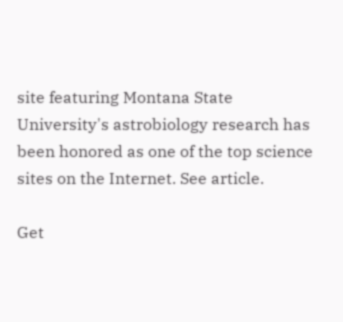site featuring Montana State University's astrobiology research has been honored as one of the top science sites on the Internet. See article.

Get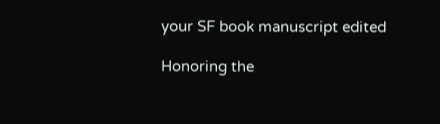your SF book manuscript edited

Honoring the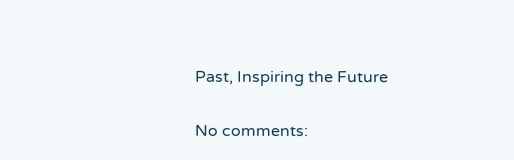Past, Inspiring the Future

No comments: